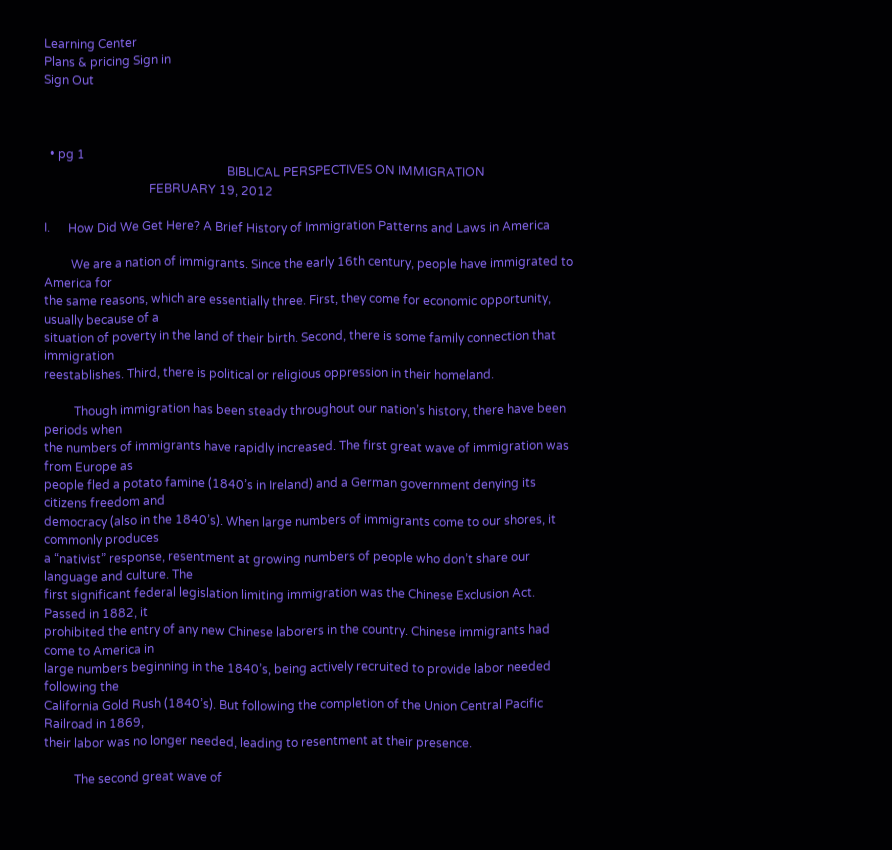Learning Center
Plans & pricing Sign in
Sign Out



  • pg 1
                                                             BIBLICAL PERSPECTIVES ON IMMIGRATION
                                   FEBRUARY 19, 2012

I.      How Did We Get Here? A Brief History of Immigration Patterns and Laws in America

         We are a nation of immigrants. Since the early 16th century, people have immigrated to America for
the same reasons, which are essentially three. First, they come for economic opportunity, usually because of a
situation of poverty in the land of their birth. Second, there is some family connection that immigration
reestablishes. Third, there is political or religious oppression in their homeland.

          Though immigration has been steady throughout our nation’s history, there have been periods when
the numbers of immigrants have rapidly increased. The first great wave of immigration was from Europe as
people fled a potato famine (1840’s in Ireland) and a German government denying its citizens freedom and
democracy (also in the 1840’s). When large numbers of immigrants come to our shores, it commonly produces
a “nativist” response, resentment at growing numbers of people who don’t share our language and culture. The
first significant federal legislation limiting immigration was the Chinese Exclusion Act. Passed in 1882, it
prohibited the entry of any new Chinese laborers in the country. Chinese immigrants had come to America in
large numbers beginning in the 1840’s, being actively recruited to provide labor needed following the
California Gold Rush (1840’s). But following the completion of the Union Central Pacific Railroad in 1869,
their labor was no longer needed, leading to resentment at their presence.

          The second great wave of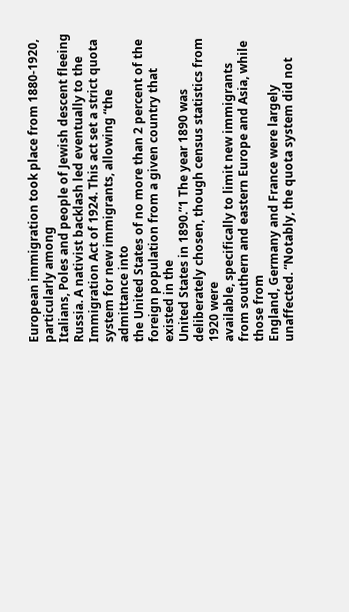European immigration took place from 1880-1920, particularly among
Italians, Poles and people of Jewish descent fleeing Russia. A nativist backlash led eventually to the
Immigration Act of 1924. This act set a strict quota system for new immigrants, allowing “the admittance into
the United States of no more than 2 percent of the foreign population from a given country that existed in the
United States in 1890.”1 The year 1890 was deliberately chosen, though census statistics from 1920 were
available, specifically to limit new immigrants from southern and eastern Europe and Asia, while those from
England, Germany and France were largely unaffected. “Notably, the quota system did not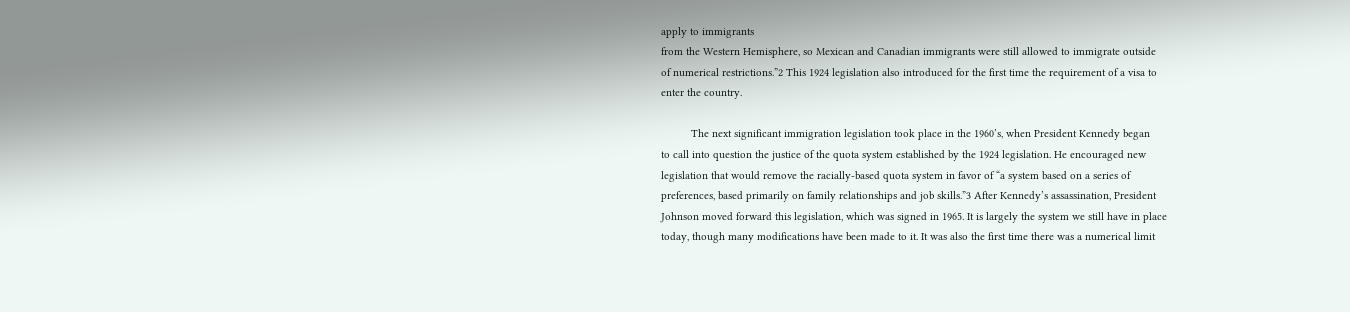apply to immigrants
from the Western Hemisphere, so Mexican and Canadian immigrants were still allowed to immigrate outside
of numerical restrictions.”2 This 1924 legislation also introduced for the first time the requirement of a visa to
enter the country.

          The next significant immigration legislation took place in the 1960’s, when President Kennedy began
to call into question the justice of the quota system established by the 1924 legislation. He encouraged new
legislation that would remove the racially-based quota system in favor of “a system based on a series of
preferences, based primarily on family relationships and job skills.”3 After Kennedy’s assassination, President
Johnson moved forward this legislation, which was signed in 1965. It is largely the system we still have in place
today, though many modifications have been made to it. It was also the first time there was a numerical limit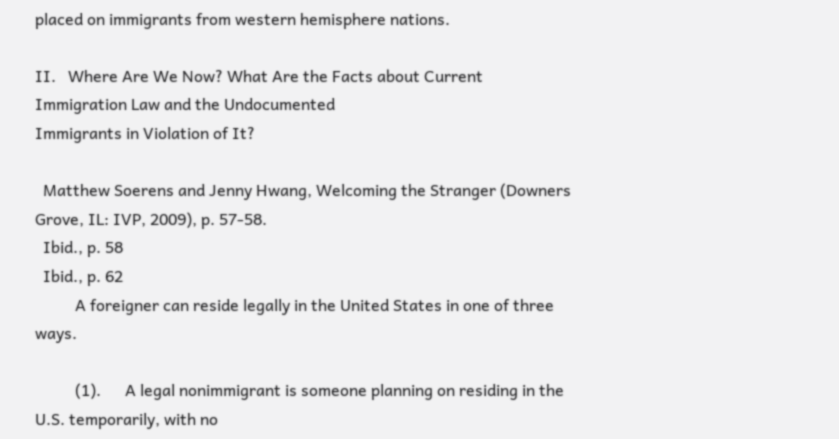placed on immigrants from western hemisphere nations.

II.   Where Are We Now? What Are the Facts about Current Immigration Law and the Undocumented
Immigrants in Violation of It?

  Matthew Soerens and Jenny Hwang, Welcoming the Stranger (Downers Grove, IL: IVP, 2009), p. 57-58.
  Ibid., p. 58
  Ibid., p. 62
          A foreigner can reside legally in the United States in one of three ways.

          (1).      A legal nonimmigrant is someone planning on residing in the U.S. temporarily, with no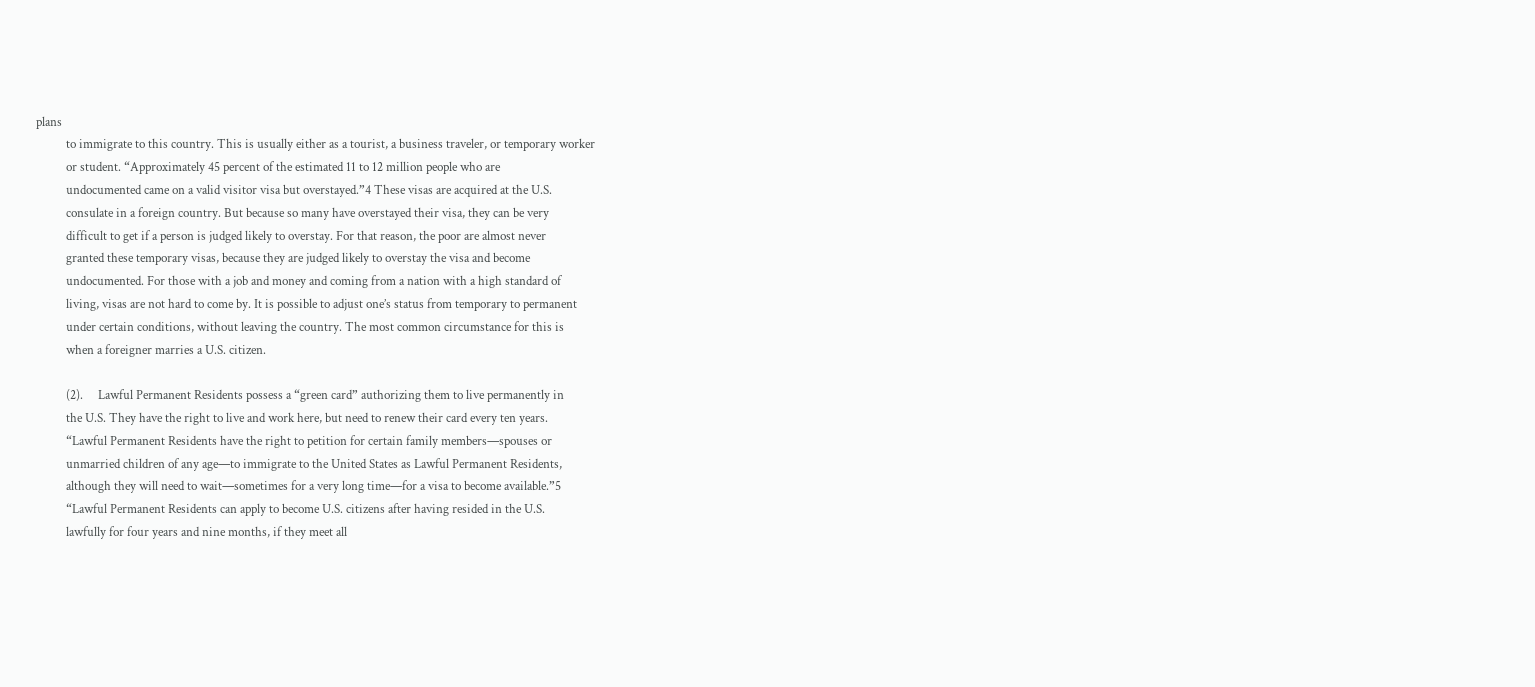plans
          to immigrate to this country. This is usually either as a tourist, a business traveler, or temporary worker
          or student. “Approximately 45 percent of the estimated 11 to 12 million people who are
          undocumented came on a valid visitor visa but overstayed.”4 These visas are acquired at the U.S.
          consulate in a foreign country. But because so many have overstayed their visa, they can be very
          difficult to get if a person is judged likely to overstay. For that reason, the poor are almost never
          granted these temporary visas, because they are judged likely to overstay the visa and become
          undocumented. For those with a job and money and coming from a nation with a high standard of
          living, visas are not hard to come by. It is possible to adjust one’s status from temporary to permanent
          under certain conditions, without leaving the country. The most common circumstance for this is
          when a foreigner marries a U.S. citizen.

          (2).     Lawful Permanent Residents possess a “green card” authorizing them to live permanently in
          the U.S. They have the right to live and work here, but need to renew their card every ten years.
          “Lawful Permanent Residents have the right to petition for certain family members—spouses or
          unmarried children of any age—to immigrate to the United States as Lawful Permanent Residents,
          although they will need to wait—sometimes for a very long time—for a visa to become available.”5
          “Lawful Permanent Residents can apply to become U.S. citizens after having resided in the U.S.
          lawfully for four years and nine months, if they meet all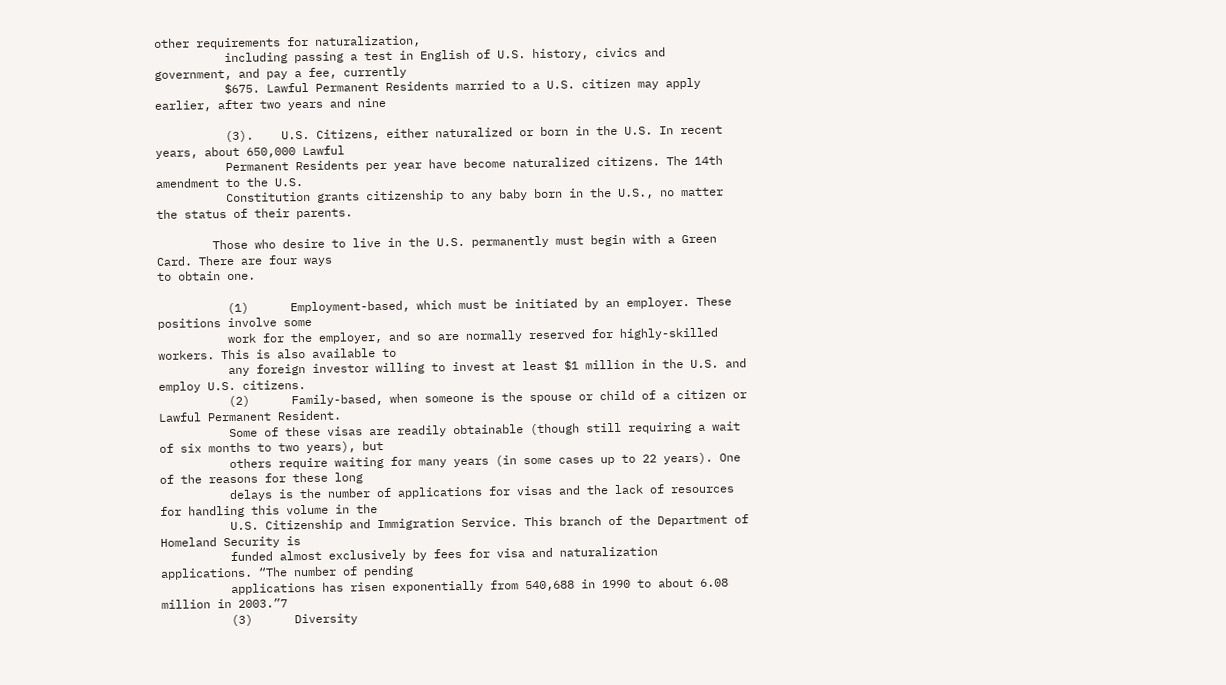other requirements for naturalization,
          including passing a test in English of U.S. history, civics and government, and pay a fee, currently
          $675. Lawful Permanent Residents married to a U.S. citizen may apply earlier, after two years and nine

          (3).    U.S. Citizens, either naturalized or born in the U.S. In recent years, about 650,000 Lawful
          Permanent Residents per year have become naturalized citizens. The 14th amendment to the U.S.
          Constitution grants citizenship to any baby born in the U.S., no matter the status of their parents.

        Those who desire to live in the U.S. permanently must begin with a Green Card. There are four ways
to obtain one.

          (1)      Employment-based, which must be initiated by an employer. These positions involve some
          work for the employer, and so are normally reserved for highly-skilled workers. This is also available to
          any foreign investor willing to invest at least $1 million in the U.S. and employ U.S. citizens.
          (2)      Family-based, when someone is the spouse or child of a citizen or Lawful Permanent Resident.
          Some of these visas are readily obtainable (though still requiring a wait of six months to two years), but
          others require waiting for many years (in some cases up to 22 years). One of the reasons for these long
          delays is the number of applications for visas and the lack of resources for handling this volume in the
          U.S. Citizenship and Immigration Service. This branch of the Department of Homeland Security is
          funded almost exclusively by fees for visa and naturalization applications. “The number of pending
          applications has risen exponentially from 540,688 in 1990 to about 6.08 million in 2003.”7
          (3)      Diversity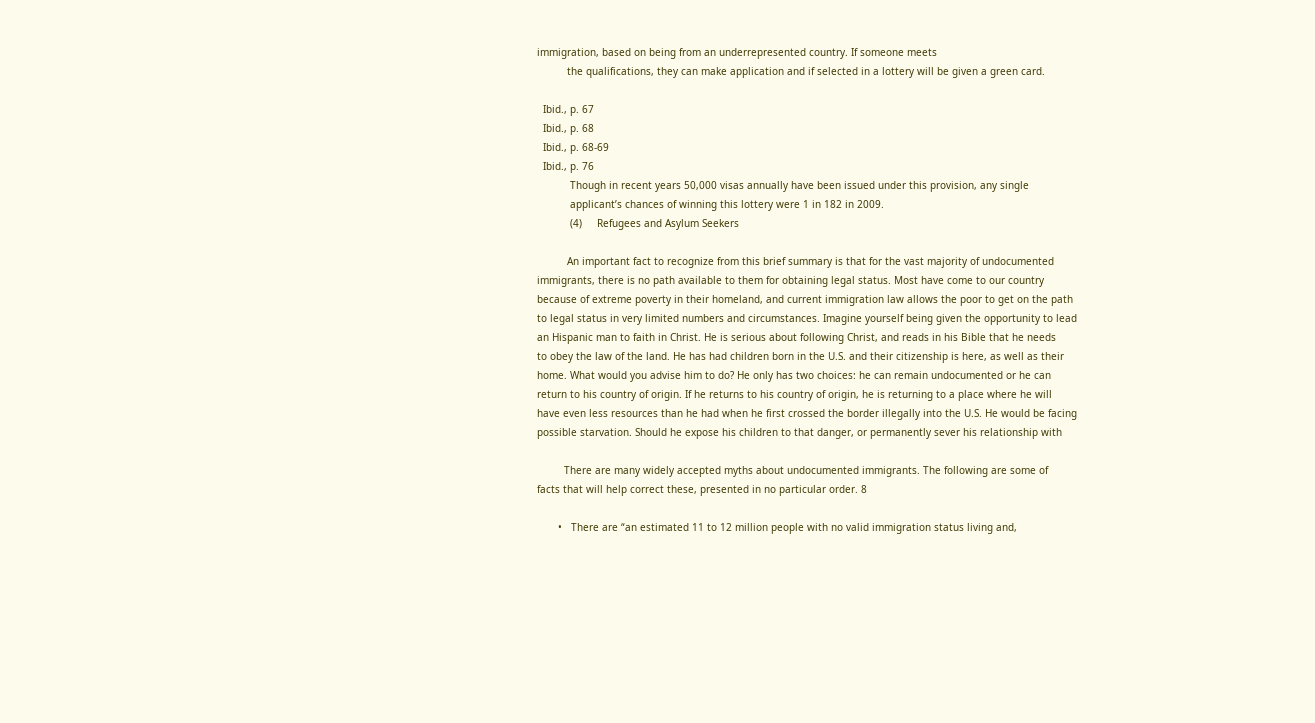immigration, based on being from an underrepresented country. If someone meets
          the qualifications, they can make application and if selected in a lottery will be given a green card.

  Ibid., p. 67
  Ibid., p. 68
  Ibid., p. 68-69
  Ibid., p. 76
           Though in recent years 50,000 visas annually have been issued under this provision, any single
           applicant’s chances of winning this lottery were 1 in 182 in 2009.
           (4)     Refugees and Asylum Seekers

          An important fact to recognize from this brief summary is that for the vast majority of undocumented
immigrants, there is no path available to them for obtaining legal status. Most have come to our country
because of extreme poverty in their homeland, and current immigration law allows the poor to get on the path
to legal status in very limited numbers and circumstances. Imagine yourself being given the opportunity to lead
an Hispanic man to faith in Christ. He is serious about following Christ, and reads in his Bible that he needs
to obey the law of the land. He has had children born in the U.S. and their citizenship is here, as well as their
home. What would you advise him to do? He only has two choices: he can remain undocumented or he can
return to his country of origin. If he returns to his country of origin, he is returning to a place where he will
have even less resources than he had when he first crossed the border illegally into the U.S. He would be facing
possible starvation. Should he expose his children to that danger, or permanently sever his relationship with

         There are many widely accepted myths about undocumented immigrants. The following are some of
facts that will help correct these, presented in no particular order. 8

       •   There are “an estimated 11 to 12 million people with no valid immigration status living and,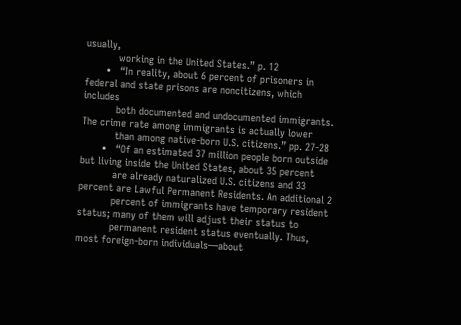usually,
           working in the United States.” p. 12
       •   “In reality, about 6 percent of prisoners in federal and state prisons are noncitizens, which includes
           both documented and undocumented immigrants. The crime rate among immigrants is actually lower
           than among native-born U.S. citizens.” pp. 27-28
       •   “Of an estimated 37 million people born outside but living inside the United States, about 35 percent
           are already naturalized U.S. citizens and 33 percent are Lawful Permanent Residents. An additional 2
           percent of immigrants have temporary resident status; many of them will adjust their status to
           permanent resident status eventually. Thus, most foreign-born individuals—about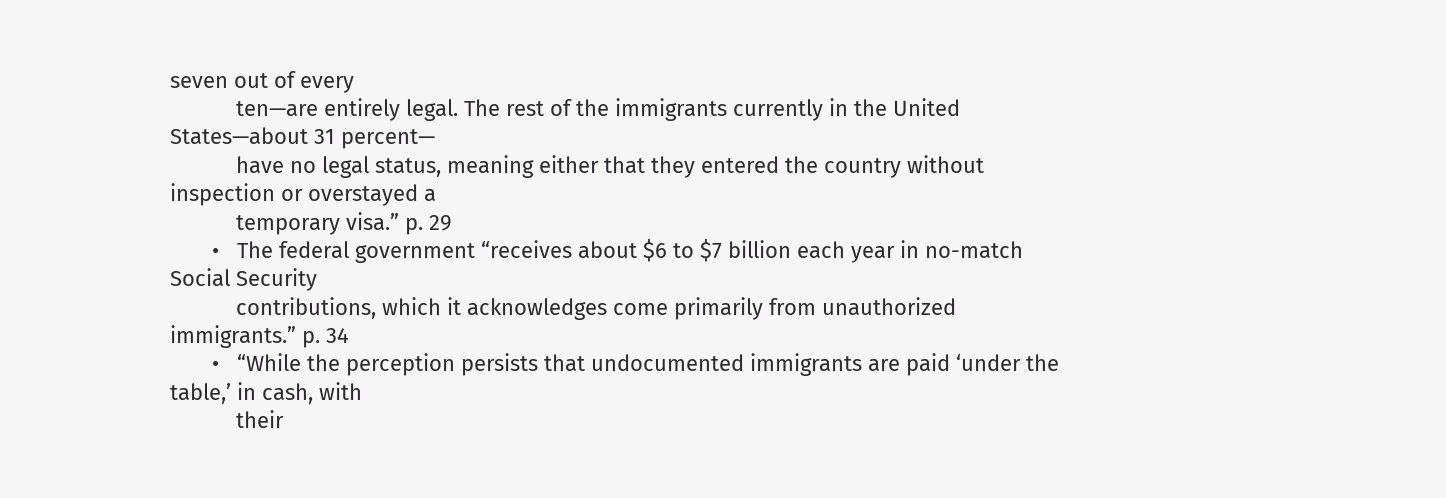seven out of every
           ten—are entirely legal. The rest of the immigrants currently in the United States—about 31 percent—
           have no legal status, meaning either that they entered the country without inspection or overstayed a
           temporary visa.” p. 29
       •   The federal government “receives about $6 to $7 billion each year in no-match Social Security
           contributions, which it acknowledges come primarily from unauthorized immigrants.” p. 34
       •   “While the perception persists that undocumented immigrants are paid ‘under the table,’ in cash, with
           their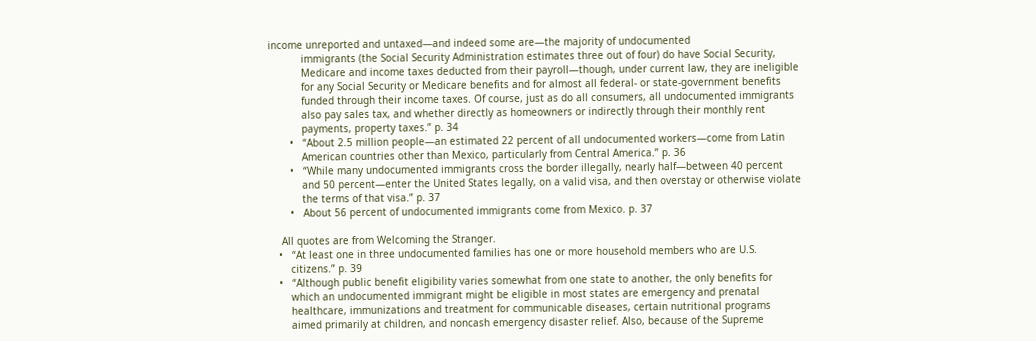income unreported and untaxed—and indeed some are—the majority of undocumented
           immigrants (the Social Security Administration estimates three out of four) do have Social Security,
           Medicare and income taxes deducted from their payroll—though, under current law, they are ineligible
           for any Social Security or Medicare benefits and for almost all federal- or state-government benefits
           funded through their income taxes. Of course, just as do all consumers, all undocumented immigrants
           also pay sales tax, and whether directly as homeowners or indirectly through their monthly rent
           payments, property taxes.” p. 34
       •   “About 2.5 million people—an estimated 22 percent of all undocumented workers—come from Latin
           American countries other than Mexico, particularly from Central America.” p. 36
       •   “While many undocumented immigrants cross the border illegally, nearly half—between 40 percent
           and 50 percent—enter the United States legally, on a valid visa, and then overstay or otherwise violate
           the terms of that visa.” p. 37
       •   About 56 percent of undocumented immigrants come from Mexico. p. 37

    All quotes are from Welcoming the Stranger.
   •   “At least one in three undocumented families has one or more household members who are U.S.
       citizens.” p. 39
   •   “Although public benefit eligibility varies somewhat from one state to another, the only benefits for
       which an undocumented immigrant might be eligible in most states are emergency and prenatal
       healthcare, immunizations and treatment for communicable diseases, certain nutritional programs
       aimed primarily at children, and noncash emergency disaster relief. Also, because of the Supreme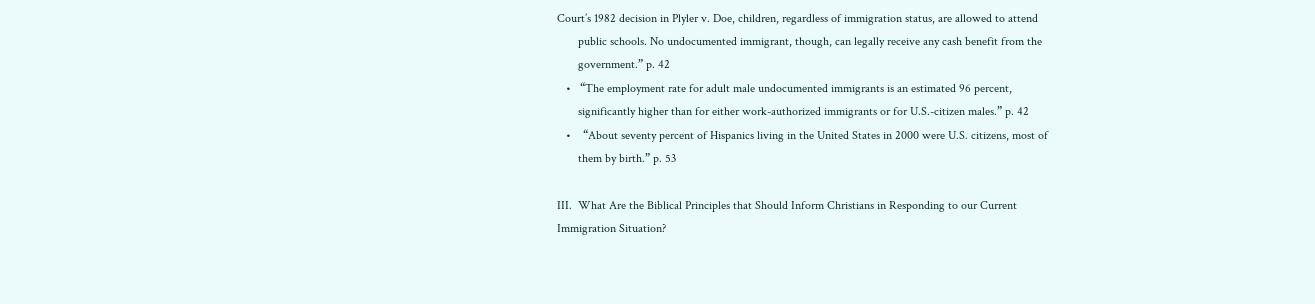Court’s 1982 decision in Plyler v. Doe, children, regardless of immigration status, are allowed to attend
       public schools. No undocumented immigrant, though, can legally receive any cash benefit from the
       government.” p. 42
   •   “The employment rate for adult male undocumented immigrants is an estimated 96 percent,
       significantly higher than for either work-authorized immigrants or for U.S.-citizen males.” p. 42
   •    “About seventy percent of Hispanics living in the United States in 2000 were U.S. citizens, most of
       them by birth.” p. 53

III.  What Are the Biblical Principles that Should Inform Christians in Responding to our Current
Immigration Situation?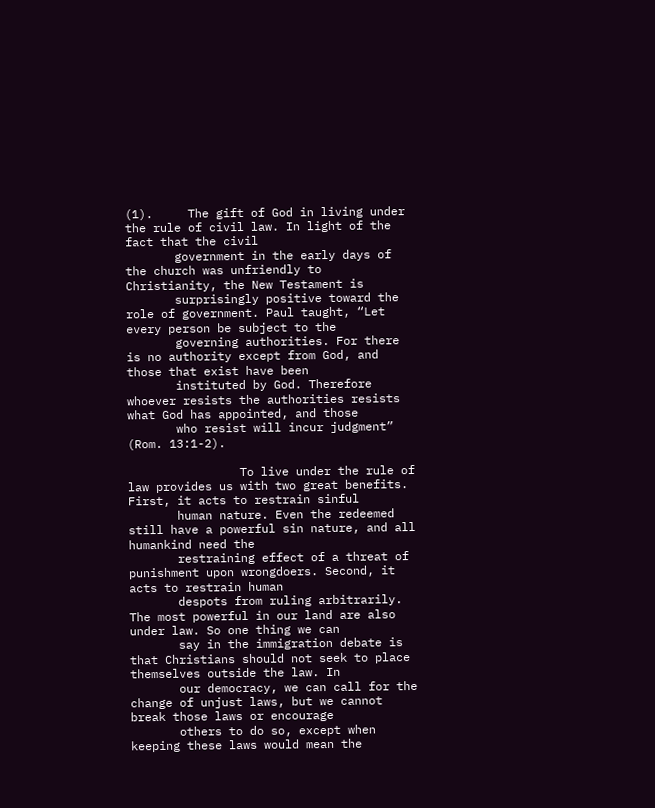(1).     The gift of God in living under the rule of civil law. In light of the fact that the civil
       government in the early days of the church was unfriendly to Christianity, the New Testament is
       surprisingly positive toward the role of government. Paul taught, “Let every person be subject to the
       governing authorities. For there is no authority except from God, and those that exist have been
       instituted by God. Therefore whoever resists the authorities resists what God has appointed, and those
       who resist will incur judgment” (Rom. 13:1-2).

                To live under the rule of law provides us with two great benefits. First, it acts to restrain sinful
       human nature. Even the redeemed still have a powerful sin nature, and all humankind need the
       restraining effect of a threat of punishment upon wrongdoers. Second, it acts to restrain human
       despots from ruling arbitrarily. The most powerful in our land are also under law. So one thing we can
       say in the immigration debate is that Christians should not seek to place themselves outside the law. In
       our democracy, we can call for the change of unjust laws, but we cannot break those laws or encourage
       others to do so, except when keeping these laws would mean the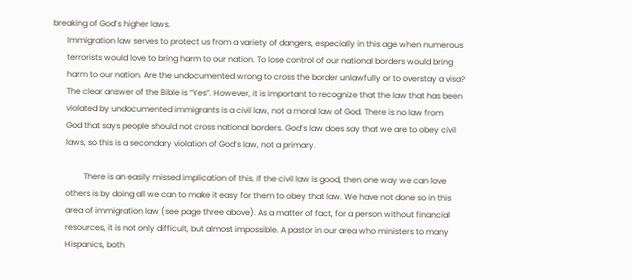breaking of God’s higher laws.
       Immigration law serves to protect us from a variety of dangers, especially in this age when numerous
       terrorists would love to bring harm to our nation. To lose control of our national borders would bring
       harm to our nation. Are the undocumented wrong to cross the border unlawfully or to overstay a visa?
       The clear answer of the Bible is “Yes”. However, it is important to recognize that the law that has been
       violated by undocumented immigrants is a civil law, not a moral law of God. There is no law from
       God that says people should not cross national borders. God’s law does say that we are to obey civil
       laws, so this is a secondary violation of God’s law, not a primary.

                There is an easily missed implication of this. If the civil law is good, then one way we can love
       others is by doing all we can to make it easy for them to obey that law. We have not done so in this
       area of immigration law (see page three above). As a matter of fact, for a person without financial
       resources, it is not only difficult, but almost impossible. A pastor in our area who ministers to many
       Hispanics, both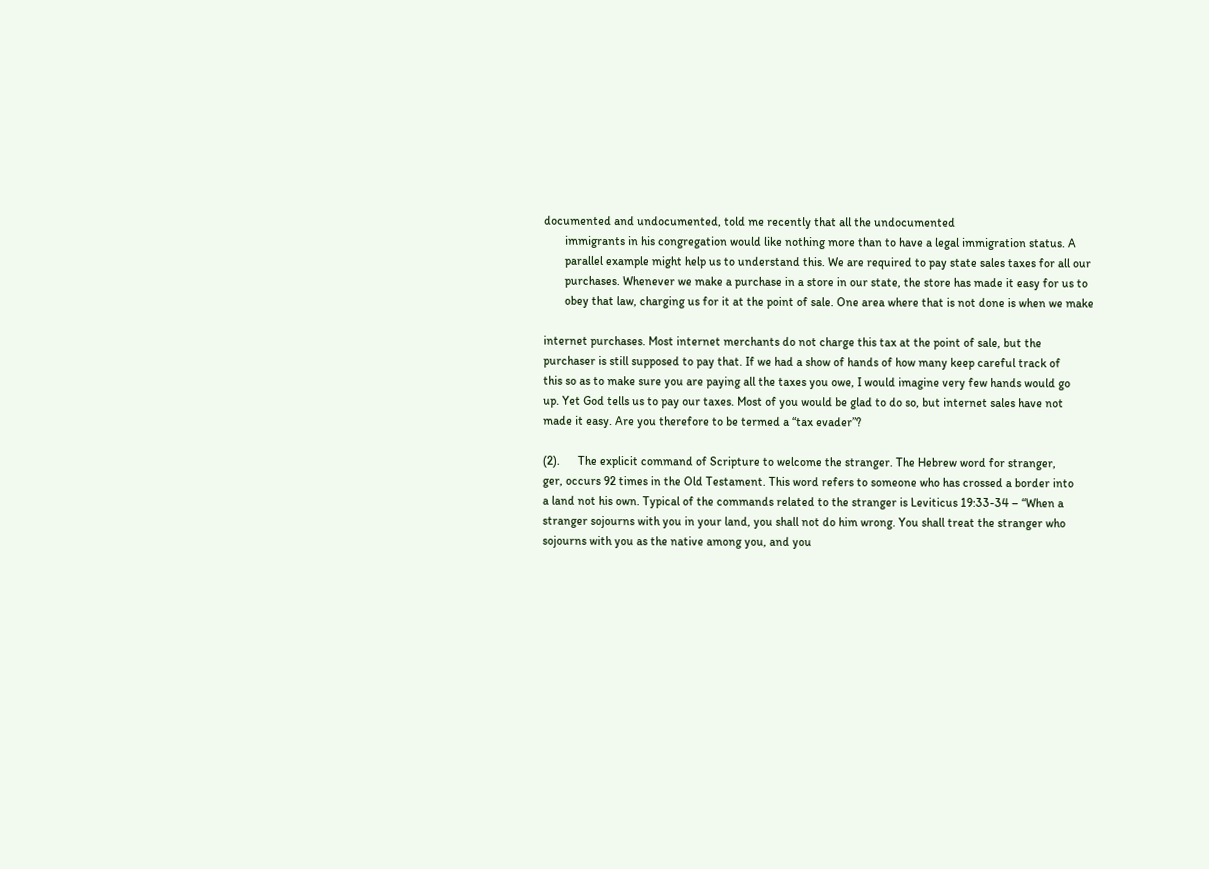documented and undocumented, told me recently that all the undocumented
       immigrants in his congregation would like nothing more than to have a legal immigration status. A
       parallel example might help us to understand this. We are required to pay state sales taxes for all our
       purchases. Whenever we make a purchase in a store in our state, the store has made it easy for us to
       obey that law, charging us for it at the point of sale. One area where that is not done is when we make

internet purchases. Most internet merchants do not charge this tax at the point of sale, but the
purchaser is still supposed to pay that. If we had a show of hands of how many keep careful track of
this so as to make sure you are paying all the taxes you owe, I would imagine very few hands would go
up. Yet God tells us to pay our taxes. Most of you would be glad to do so, but internet sales have not
made it easy. Are you therefore to be termed a “tax evader”?

(2).      The explicit command of Scripture to welcome the stranger. The Hebrew word for stranger,
ger, occurs 92 times in the Old Testament. This word refers to someone who has crossed a border into
a land not his own. Typical of the commands related to the stranger is Leviticus 19:33-34 – “When a
stranger sojourns with you in your land, you shall not do him wrong. You shall treat the stranger who
sojourns with you as the native among you, and you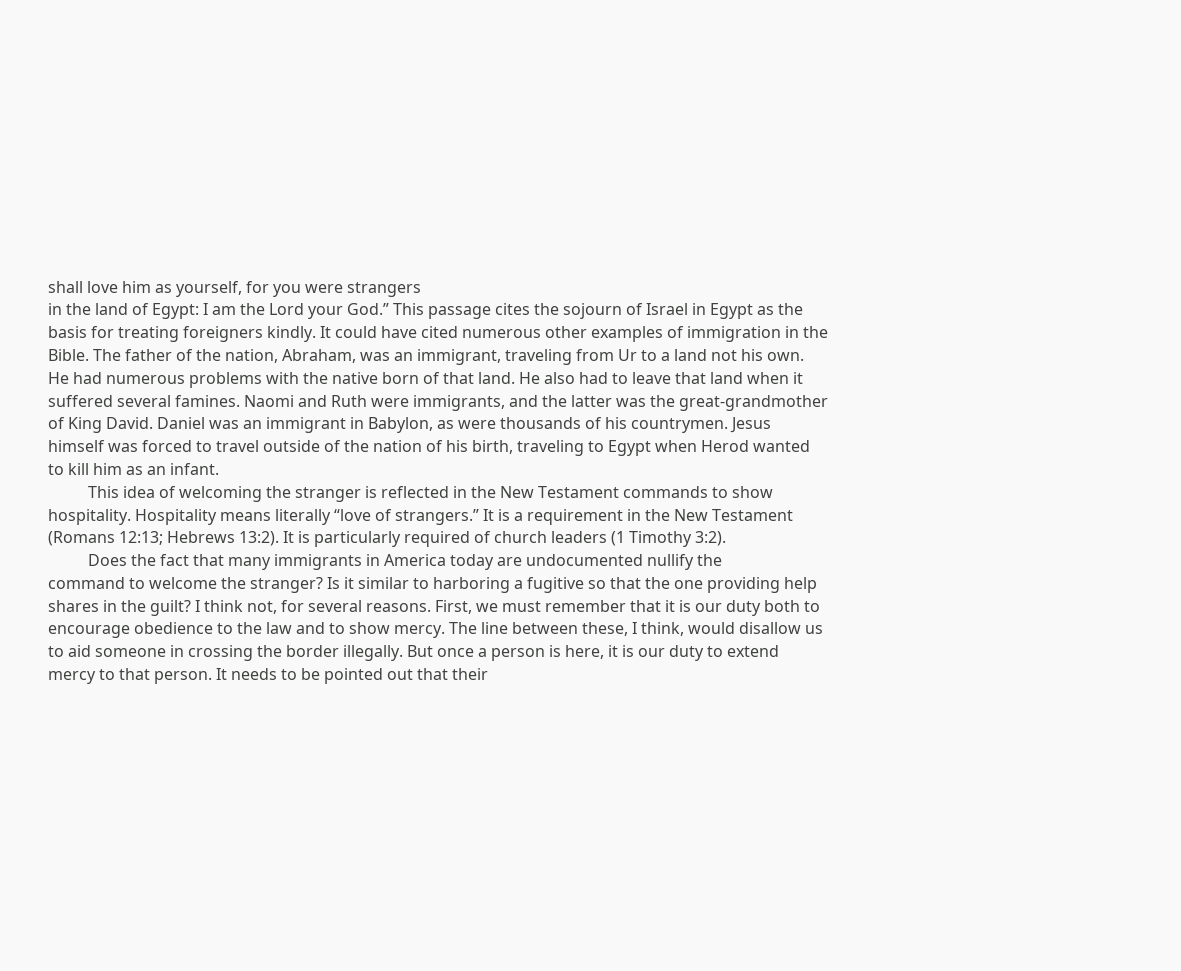shall love him as yourself, for you were strangers
in the land of Egypt: I am the Lord your God.” This passage cites the sojourn of Israel in Egypt as the
basis for treating foreigners kindly. It could have cited numerous other examples of immigration in the
Bible. The father of the nation, Abraham, was an immigrant, traveling from Ur to a land not his own.
He had numerous problems with the native born of that land. He also had to leave that land when it
suffered several famines. Naomi and Ruth were immigrants, and the latter was the great-grandmother
of King David. Daniel was an immigrant in Babylon, as were thousands of his countrymen. Jesus
himself was forced to travel outside of the nation of his birth, traveling to Egypt when Herod wanted
to kill him as an infant.
          This idea of welcoming the stranger is reflected in the New Testament commands to show
hospitality. Hospitality means literally “love of strangers.” It is a requirement in the New Testament
(Romans 12:13; Hebrews 13:2). It is particularly required of church leaders (1 Timothy 3:2).
          Does the fact that many immigrants in America today are undocumented nullify the
command to welcome the stranger? Is it similar to harboring a fugitive so that the one providing help
shares in the guilt? I think not, for several reasons. First, we must remember that it is our duty both to
encourage obedience to the law and to show mercy. The line between these, I think, would disallow us
to aid someone in crossing the border illegally. But once a person is here, it is our duty to extend
mercy to that person. It needs to be pointed out that their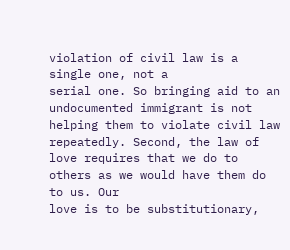violation of civil law is a single one, not a
serial one. So bringing aid to an undocumented immigrant is not helping them to violate civil law
repeatedly. Second, the law of love requires that we do to others as we would have them do to us. Our
love is to be substitutionary,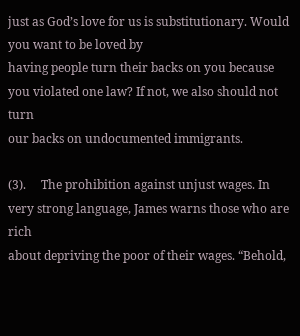just as God’s love for us is substitutionary. Would you want to be loved by
having people turn their backs on you because you violated one law? If not, we also should not turn
our backs on undocumented immigrants.

(3).     The prohibition against unjust wages. In very strong language, James warns those who are rich
about depriving the poor of their wages. “Behold,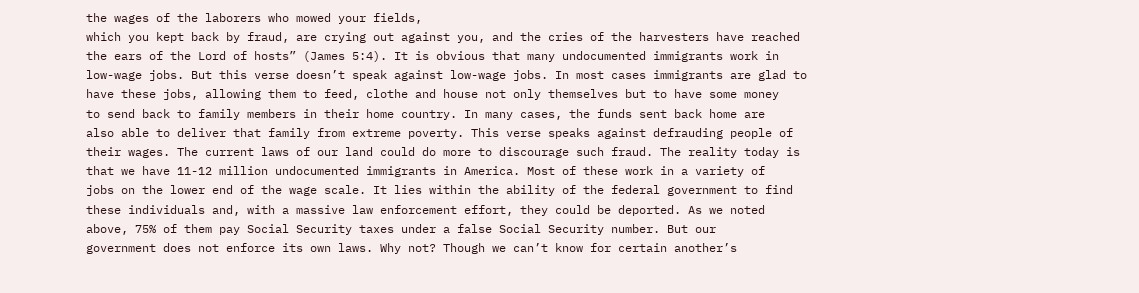the wages of the laborers who mowed your fields,
which you kept back by fraud, are crying out against you, and the cries of the harvesters have reached
the ears of the Lord of hosts” (James 5:4). It is obvious that many undocumented immigrants work in
low-wage jobs. But this verse doesn’t speak against low-wage jobs. In most cases immigrants are glad to
have these jobs, allowing them to feed, clothe and house not only themselves but to have some money
to send back to family members in their home country. In many cases, the funds sent back home are
also able to deliver that family from extreme poverty. This verse speaks against defrauding people of
their wages. The current laws of our land could do more to discourage such fraud. The reality today is
that we have 11-12 million undocumented immigrants in America. Most of these work in a variety of
jobs on the lower end of the wage scale. It lies within the ability of the federal government to find
these individuals and, with a massive law enforcement effort, they could be deported. As we noted
above, 75% of them pay Social Security taxes under a false Social Security number. But our
government does not enforce its own laws. Why not? Though we can’t know for certain another’s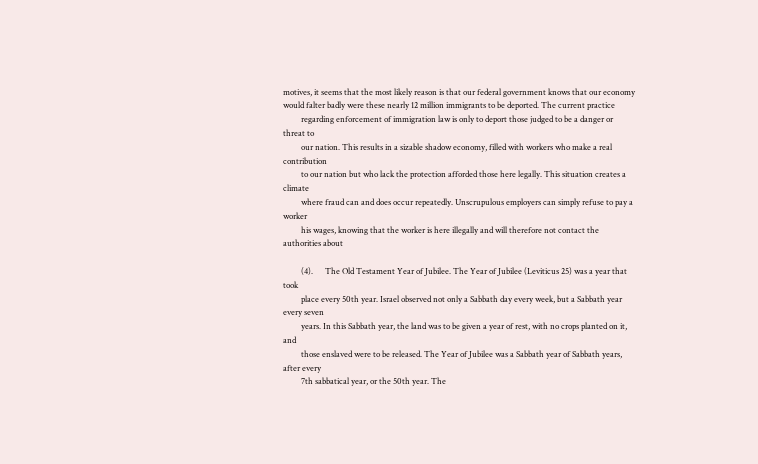motives, it seems that the most likely reason is that our federal government knows that our economy
would falter badly were these nearly 12 million immigrants to be deported. The current practice
         regarding enforcement of immigration law is only to deport those judged to be a danger or threat to
         our nation. This results in a sizable shadow economy, filled with workers who make a real contribution
         to our nation but who lack the protection afforded those here legally. This situation creates a climate
         where fraud can and does occur repeatedly. Unscrupulous employers can simply refuse to pay a worker
         his wages, knowing that the worker is here illegally and will therefore not contact the authorities about

         (4).      The Old Testament Year of Jubilee. The Year of Jubilee (Leviticus 25) was a year that took
         place every 50th year. Israel observed not only a Sabbath day every week, but a Sabbath year every seven
         years. In this Sabbath year, the land was to be given a year of rest, with no crops planted on it, and
         those enslaved were to be released. The Year of Jubilee was a Sabbath year of Sabbath years, after every
         7th sabbatical year, or the 50th year. The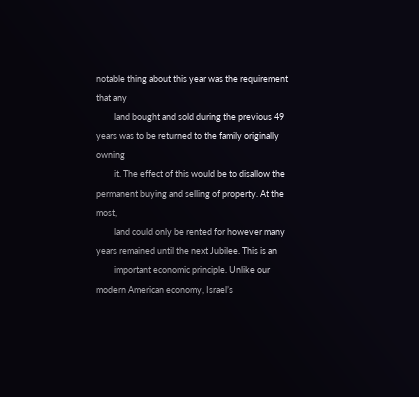notable thing about this year was the requirement that any
         land bought and sold during the previous 49 years was to be returned to the family originally owning
         it. The effect of this would be to disallow the permanent buying and selling of property. At the most,
         land could only be rented for however many years remained until the next Jubilee. This is an
         important economic principle. Unlike our modern American economy, Israel’s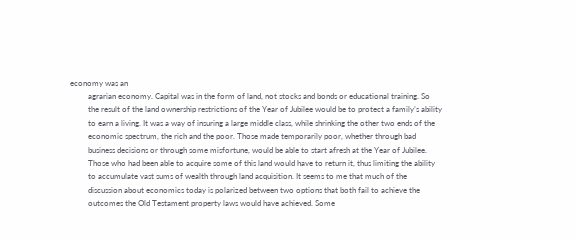economy was an
         agrarian economy. Capital was in the form of land, not stocks and bonds or educational training. So
         the result of the land ownership restrictions of the Year of Jubilee would be to protect a family’s ability
         to earn a living. It was a way of insuring a large middle class, while shrinking the other two ends of the
         economic spectrum, the rich and the poor. Those made temporarily poor, whether through bad
         business decisions or through some misfortune, would be able to start afresh at the Year of Jubilee.
         Those who had been able to acquire some of this land would have to return it, thus limiting the ability
         to accumulate vast sums of wealth through land acquisition. It seems to me that much of the
         discussion about economics today is polarized between two options that both fail to achieve the
         outcomes the Old Testament property laws would have achieved. Some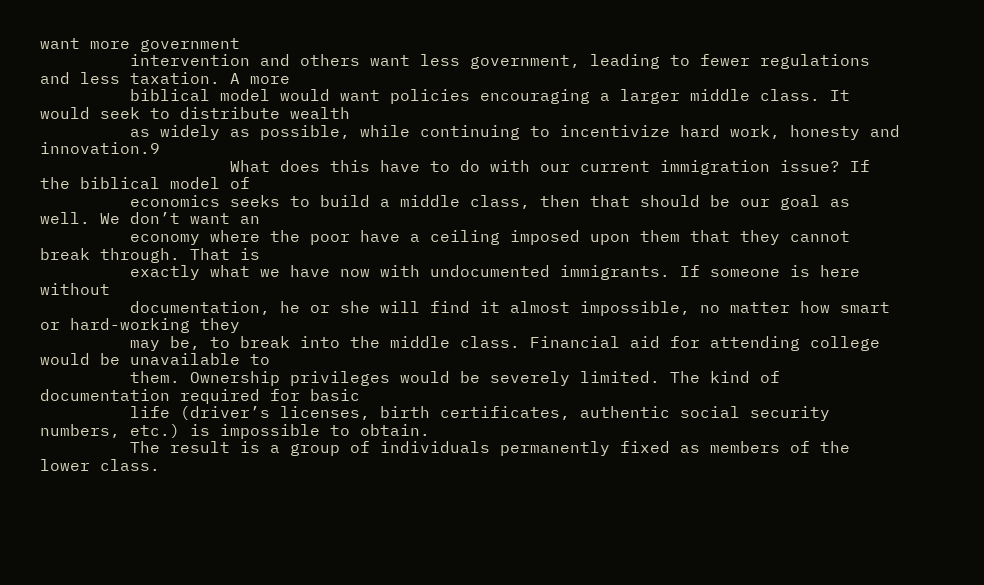want more government
         intervention and others want less government, leading to fewer regulations and less taxation. A more
         biblical model would want policies encouraging a larger middle class. It would seek to distribute wealth
         as widely as possible, while continuing to incentivize hard work, honesty and innovation.9
                   What does this have to do with our current immigration issue? If the biblical model of
         economics seeks to build a middle class, then that should be our goal as well. We don’t want an
         economy where the poor have a ceiling imposed upon them that they cannot break through. That is
         exactly what we have now with undocumented immigrants. If someone is here without
         documentation, he or she will find it almost impossible, no matter how smart or hard-working they
         may be, to break into the middle class. Financial aid for attending college would be unavailable to
         them. Ownership privileges would be severely limited. The kind of documentation required for basic
         life (driver’s licenses, birth certificates, authentic social security numbers, etc.) is impossible to obtain.
         The result is a group of individuals permanently fixed as members of the lower class.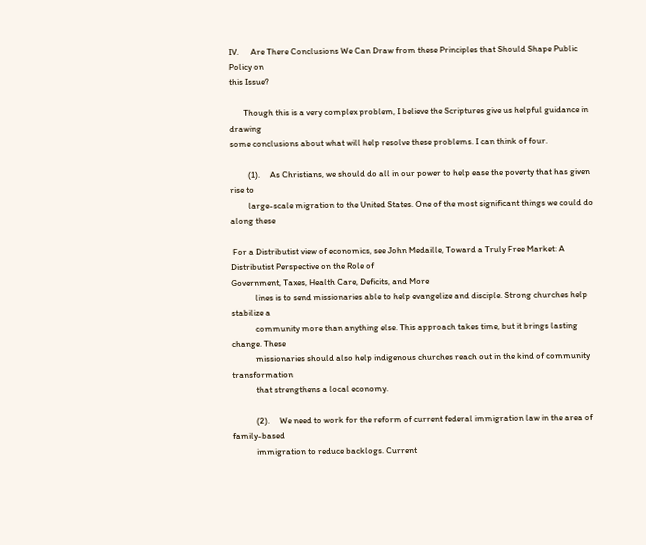IV.      Are There Conclusions We Can Draw from these Principles that Should Shape Public Policy on
this Issue?

       Though this is a very complex problem, I believe the Scriptures give us helpful guidance in drawing
some conclusions about what will help resolve these problems. I can think of four.

         (1).     As Christians, we should do all in our power to help ease the poverty that has given rise to
         large-scale migration to the United States. One of the most significant things we could do along these

 For a Distributist view of economics, see John Medaille, Toward a Truly Free Market: A Distributist Perspective on the Role of
Government, Taxes, Health Care, Deficits, and More
            lines is to send missionaries able to help evangelize and disciple. Strong churches help stabilize a
            community more than anything else. This approach takes time, but it brings lasting change. These
            missionaries should also help indigenous churches reach out in the kind of community transformation
            that strengthens a local economy.

            (2).     We need to work for the reform of current federal immigration law in the area of family-based
            immigration to reduce backlogs. Current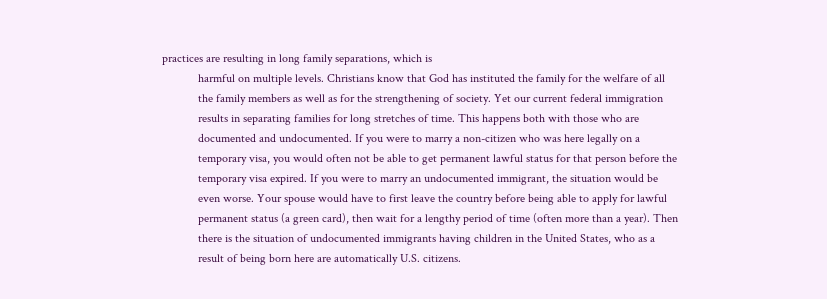practices are resulting in long family separations, which is
            harmful on multiple levels. Christians know that God has instituted the family for the welfare of all
            the family members as well as for the strengthening of society. Yet our current federal immigration
            results in separating families for long stretches of time. This happens both with those who are
            documented and undocumented. If you were to marry a non-citizen who was here legally on a
            temporary visa, you would often not be able to get permanent lawful status for that person before the
            temporary visa expired. If you were to marry an undocumented immigrant, the situation would be
            even worse. Your spouse would have to first leave the country before being able to apply for lawful
            permanent status (a green card), then wait for a lengthy period of time (often more than a year). Then
            there is the situation of undocumented immigrants having children in the United States, who as a
            result of being born here are automatically U.S. citizens.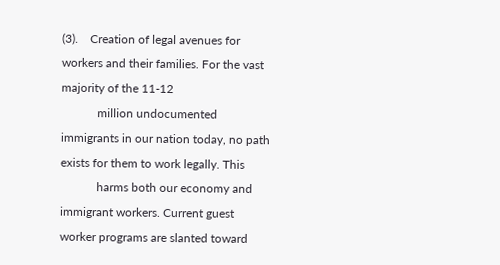(3).    Creation of legal avenues for workers and their families. For the vast majority of the 11-12
            million undocumented immigrants in our nation today, no path exists for them to work legally. This
            harms both our economy and immigrant workers. Current guest worker programs are slanted toward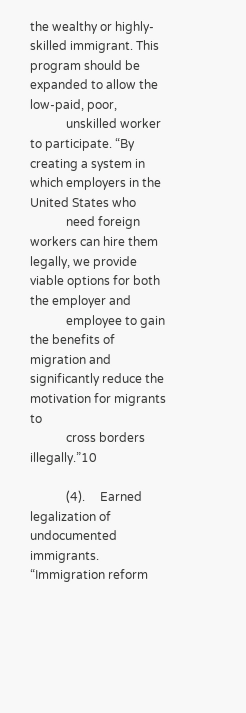the wealthy or highly-skilled immigrant. This program should be expanded to allow the low-paid, poor,
            unskilled worker to participate. “By creating a system in which employers in the United States who
            need foreign workers can hire them legally, we provide viable options for both the employer and
            employee to gain the benefits of migration and significantly reduce the motivation for migrants to
            cross borders illegally.”10

            (4).     Earned legalization of undocumented immigrants. “Immigration reform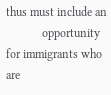thus must include an
            opportunity for immigrants who are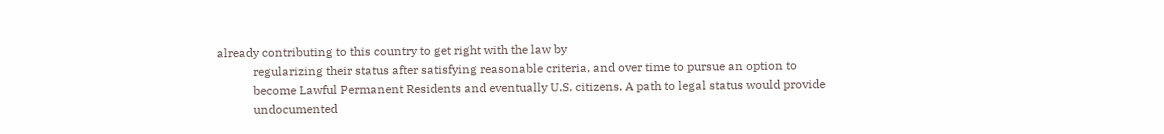already contributing to this country to get right with the law by
            regularizing their status after satisfying reasonable criteria, and over time to pursue an option to
            become Lawful Permanent Residents and eventually U.S. citizens. A path to legal status would provide
            undocumented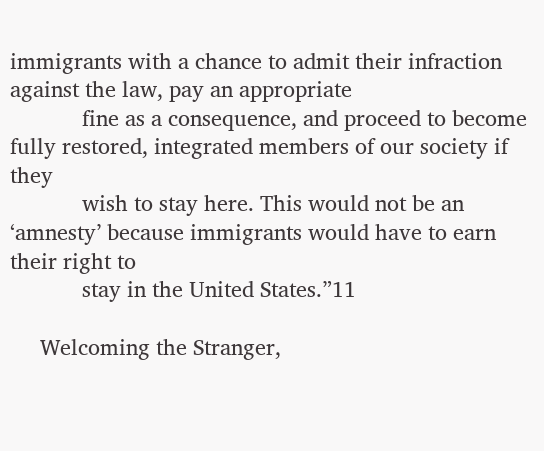immigrants with a chance to admit their infraction against the law, pay an appropriate
            fine as a consequence, and proceed to become fully restored, integrated members of our society if they
            wish to stay here. This would not be an ‘amnesty’ because immigrants would have to earn their right to
            stay in the United States.”11

     Welcoming the Stranger,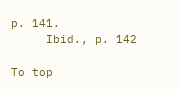p. 141.
     Ibid., p. 142

To top